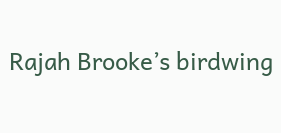Rajah Brooke’s birdwing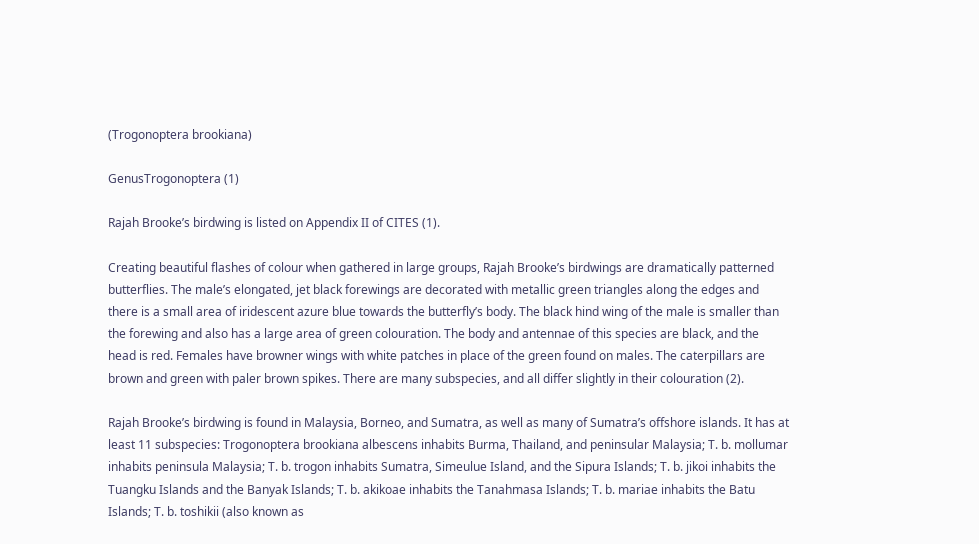(Trogonoptera brookiana)

GenusTrogonoptera (1)

Rajah Brooke’s birdwing is listed on Appendix II of CITES (1).

Creating beautiful flashes of colour when gathered in large groups, Rajah Brooke’s birdwings are dramatically patterned butterflies. The male’s elongated, jet black forewings are decorated with metallic green triangles along the edges and there is a small area of iridescent azure blue towards the butterfly’s body. The black hind wing of the male is smaller than the forewing and also has a large area of green colouration. The body and antennae of this species are black, and the head is red. Females have browner wings with white patches in place of the green found on males. The caterpillars are brown and green with paler brown spikes. There are many subspecies, and all differ slightly in their colouration (2).

Rajah Brooke’s birdwing is found in Malaysia, Borneo, and Sumatra, as well as many of Sumatra’s offshore islands. It has at least 11 subspecies: Trogonoptera brookiana albescens inhabits Burma, Thailand, and peninsular Malaysia; T. b. mollumar inhabits peninsula Malaysia; T. b. trogon inhabits Sumatra, Simeulue Island, and the Sipura Islands; T. b. jikoi inhabits the Tuangku Islands and the Banyak Islands; T. b. akikoae inhabits the Tanahmasa Islands; T. b. mariae inhabits the Batu Islands; T. b. toshikii (also known as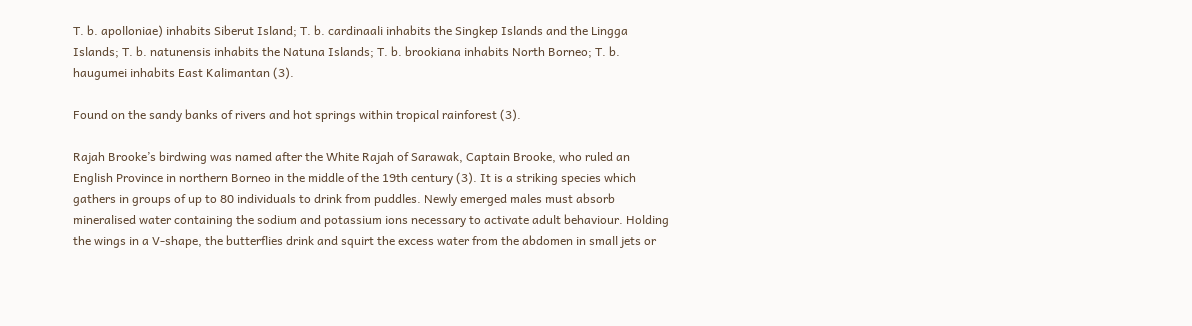T. b. apolloniae) inhabits Siberut Island; T. b. cardinaali inhabits the Singkep Islands and the Lingga Islands; T. b. natunensis inhabits the Natuna Islands; T. b. brookiana inhabits North Borneo; T. b. haugumei inhabits East Kalimantan (3).

Found on the sandy banks of rivers and hot springs within tropical rainforest (3).

Rajah Brooke’s birdwing was named after the White Rajah of Sarawak, Captain Brooke, who ruled an English Province in northern Borneo in the middle of the 19th century (3). It is a striking species which gathers in groups of up to 80 individuals to drink from puddles. Newly emerged males must absorb mineralised water containing the sodium and potassium ions necessary to activate adult behaviour. Holding the wings in a V-shape, the butterflies drink and squirt the excess water from the abdomen in small jets or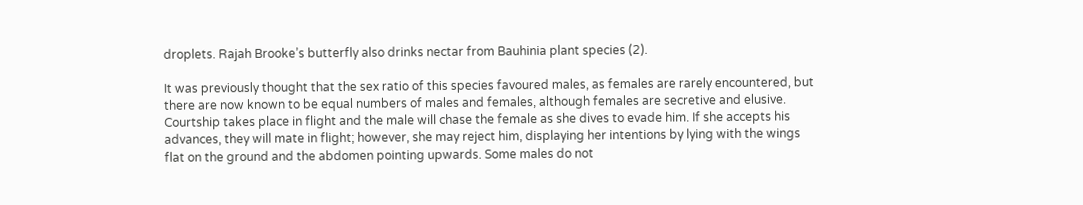droplets. Rajah Brooke’s butterfly also drinks nectar from Bauhinia plant species (2).

It was previously thought that the sex ratio of this species favoured males, as females are rarely encountered, but there are now known to be equal numbers of males and females, although females are secretive and elusive. Courtship takes place in flight and the male will chase the female as she dives to evade him. If she accepts his advances, they will mate in flight; however, she may reject him, displaying her intentions by lying with the wings flat on the ground and the abdomen pointing upwards. Some males do not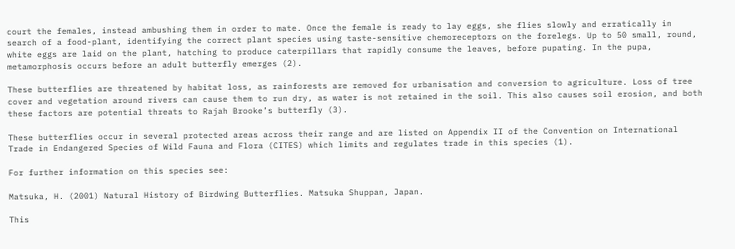court the females, instead ambushing them in order to mate. Once the female is ready to lay eggs, she flies slowly and erratically in search of a food-plant, identifying the correct plant species using taste-sensitive chemoreceptors on the forelegs. Up to 50 small, round, white eggs are laid on the plant, hatching to produce caterpillars that rapidly consume the leaves, before pupating. In the pupa, metamorphosis occurs before an adult butterfly emerges (2).

These butterflies are threatened by habitat loss, as rainforests are removed for urbanisation and conversion to agriculture. Loss of tree cover and vegetation around rivers can cause them to run dry, as water is not retained in the soil. This also causes soil erosion, and both these factors are potential threats to Rajah Brooke’s butterfly (3).

These butterflies occur in several protected areas across their range and are listed on Appendix II of the Convention on International Trade in Endangered Species of Wild Fauna and Flora (CITES) which limits and regulates trade in this species (1).

For further information on this species see:

Matsuka, H. (2001) Natural History of Birdwing Butterflies. Matsuka Shuppan, Japan.

This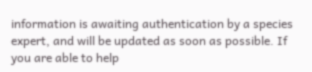information is awaiting authentication by a species expert, and will be updated as soon as possible. If you are able to help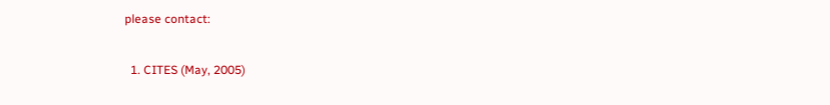please contact:

  1. CITES (May, 2005)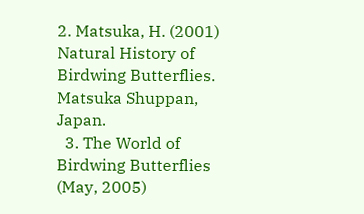2. Matsuka, H. (2001) Natural History of Birdwing Butterflies. Matsuka Shuppan, Japan.
  3. The World of Birdwing Butterflies (May, 2005)